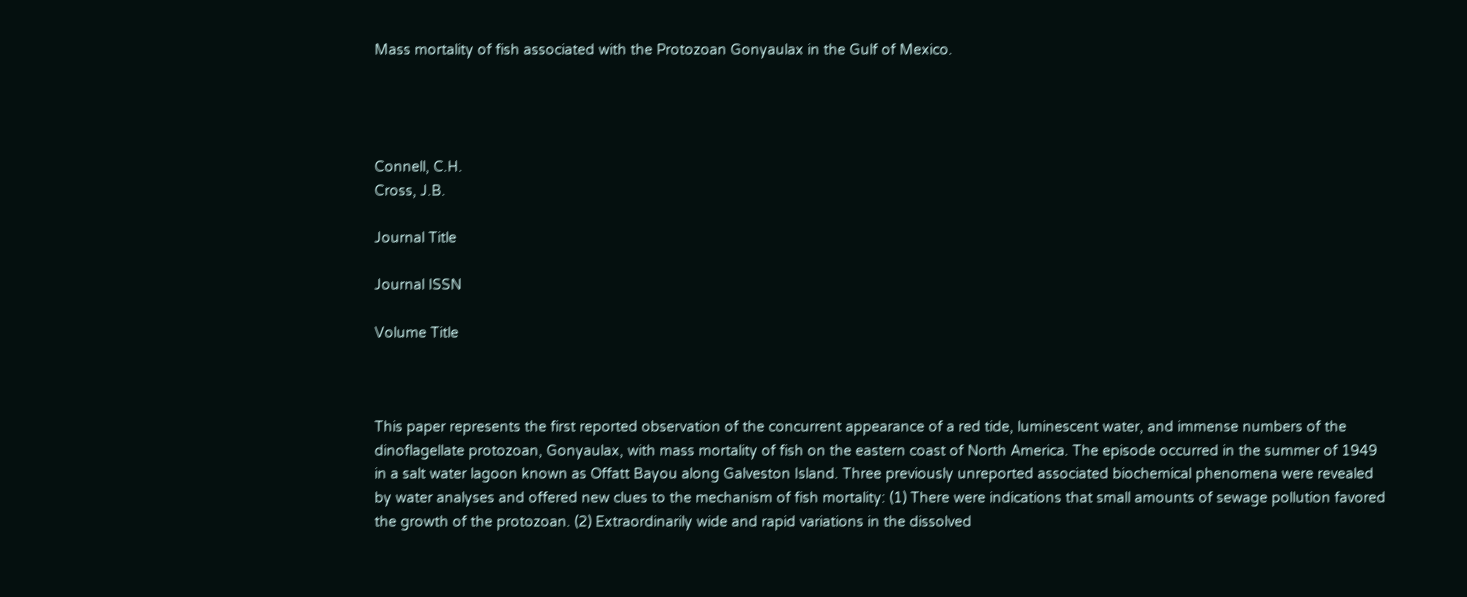Mass mortality of fish associated with the Protozoan Gonyaulax in the Gulf of Mexico.




Connell, C.H.
Cross, J.B.

Journal Title

Journal ISSN

Volume Title



This paper represents the first reported observation of the concurrent appearance of a red tide, luminescent water, and immense numbers of the dinoflagellate protozoan, Gonyaulax, with mass mortality of fish on the eastern coast of North America. The episode occurred in the summer of 1949 in a salt water lagoon known as Offatt Bayou along Galveston Island. Three previously unreported associated biochemical phenomena were revealed by water analyses and offered new clues to the mechanism of fish mortality: (1) There were indications that small amounts of sewage pollution favored the growth of the protozoan. (2) Extraordinarily wide and rapid variations in the dissolved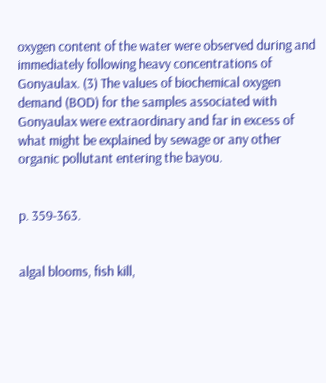oxygen content of the water were observed during and immediately following heavy concentrations of Gonyaulax. (3) The values of biochemical oxygen demand (BOD) for the samples associated with Gonyaulax were extraordinary and far in excess of what might be explained by sewage or any other organic pollutant entering the bayou.


p. 359-363.


algal blooms, fish kill,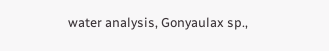water analysis, Gonyaulax sp.,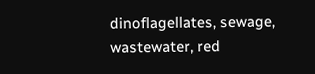dinoflagellates, sewage, wastewater, red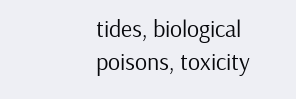tides, biological poisons, toxicity